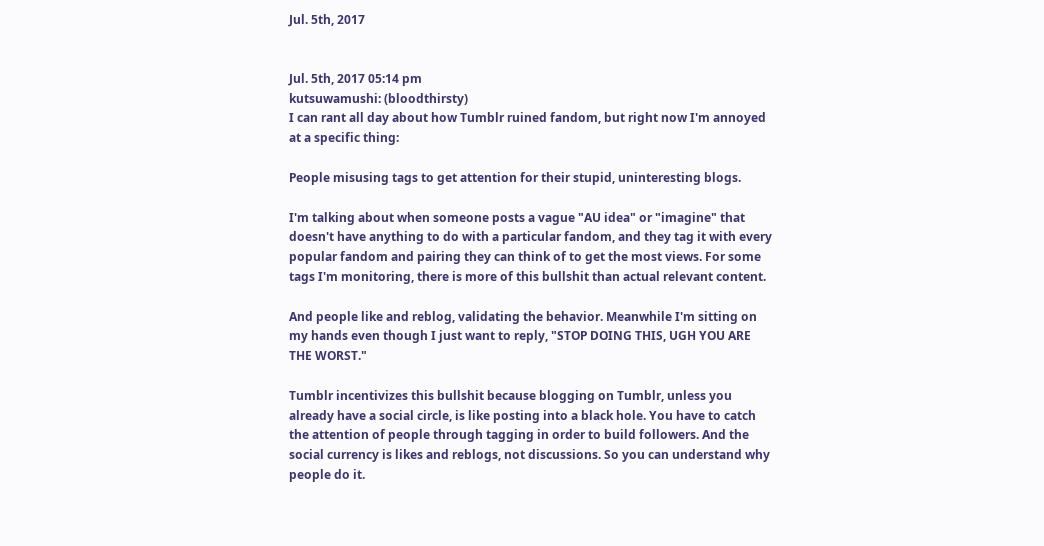Jul. 5th, 2017


Jul. 5th, 2017 05:14 pm
kutsuwamushi: (bloodthirsty)
I can rant all day about how Tumblr ruined fandom, but right now I'm annoyed at a specific thing:

People misusing tags to get attention for their stupid, uninteresting blogs.

I'm talking about when someone posts a vague "AU idea" or "imagine" that doesn't have anything to do with a particular fandom, and they tag it with every popular fandom and pairing they can think of to get the most views. For some tags I'm monitoring, there is more of this bullshit than actual relevant content.

And people like and reblog, validating the behavior. Meanwhile I'm sitting on my hands even though I just want to reply, "STOP DOING THIS, UGH YOU ARE THE WORST."

Tumblr incentivizes this bullshit because blogging on Tumblr, unless you already have a social circle, is like posting into a black hole. You have to catch the attention of people through tagging in order to build followers. And the social currency is likes and reblogs, not discussions. So you can understand why people do it.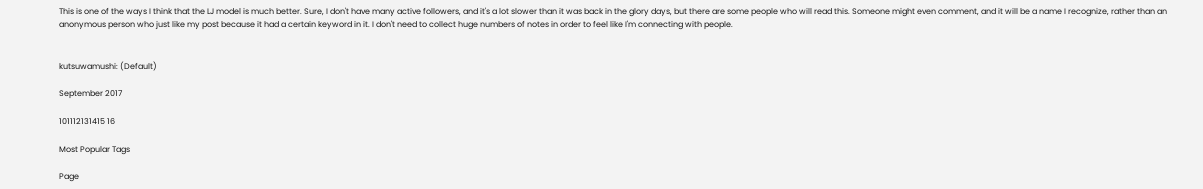This is one of the ways I think that the LJ model is much better. Sure, I don't have many active followers, and it's a lot slower than it was back in the glory days, but there are some people who will read this. Someone might even comment, and it will be a name I recognize, rather than an anonymous person who just like my post because it had a certain keyword in it. I don't need to collect huge numbers of notes in order to feel like I'm connecting with people.


kutsuwamushi: (Default)

September 2017

101112131415 16

Most Popular Tags

Page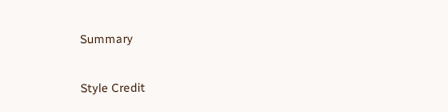Summary

Style Credit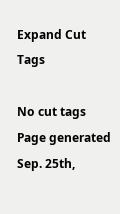Expand Cut Tags

No cut tags
Page generated Sep. 25th,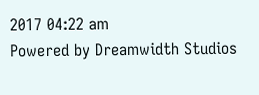2017 04:22 am
Powered by Dreamwidth Studios